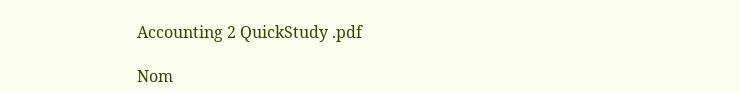Accounting 2 QuickStudy .pdf

Nom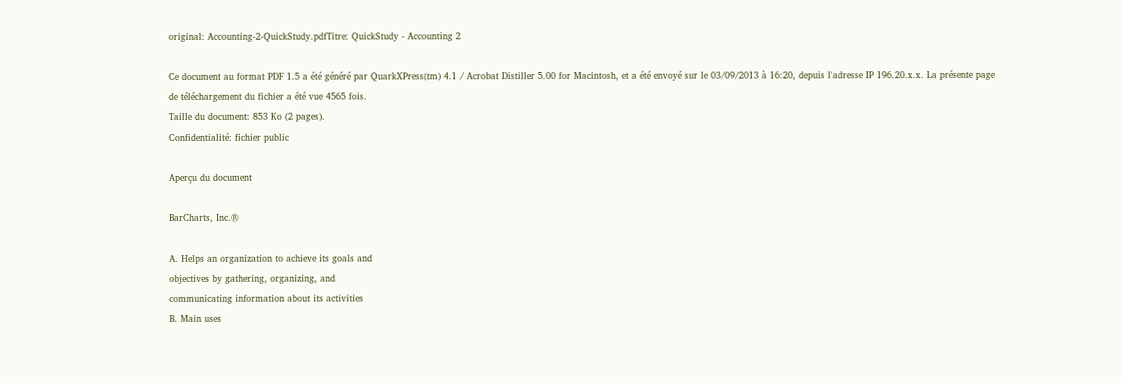original: Accounting-2-QuickStudy.pdfTitre: QuickStudy - Accounting 2

Ce document au format PDF 1.5 a été généré par QuarkXPress(tm) 4.1 / Acrobat Distiller 5.00 for Macintosh, et a été envoyé sur le 03/09/2013 à 16:20, depuis l'adresse IP 196.20.x.x. La présente page de téléchargement du fichier a été vue 4565 fois.
Taille du document: 853 Ko (2 pages).
Confidentialité: fichier public

Aperçu du document

BarCharts, Inc.®

A. Helps an organization to achieve its goals and
objectives by gathering, organizing, and
communicating information about its activities
B. Main uses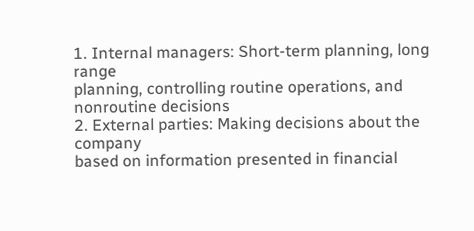1. Internal managers: Short-term planning, long range
planning, controlling routine operations, and nonroutine decisions
2. External parties: Making decisions about the company
based on information presented in financial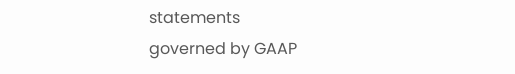statements
governed by GAAP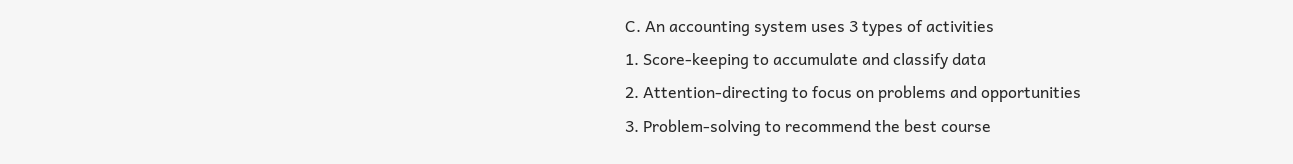C. An accounting system uses 3 types of activities
1. Score-keeping to accumulate and classify data
2. Attention-directing to focus on problems and opportunities
3. Problem-solving to recommend the best course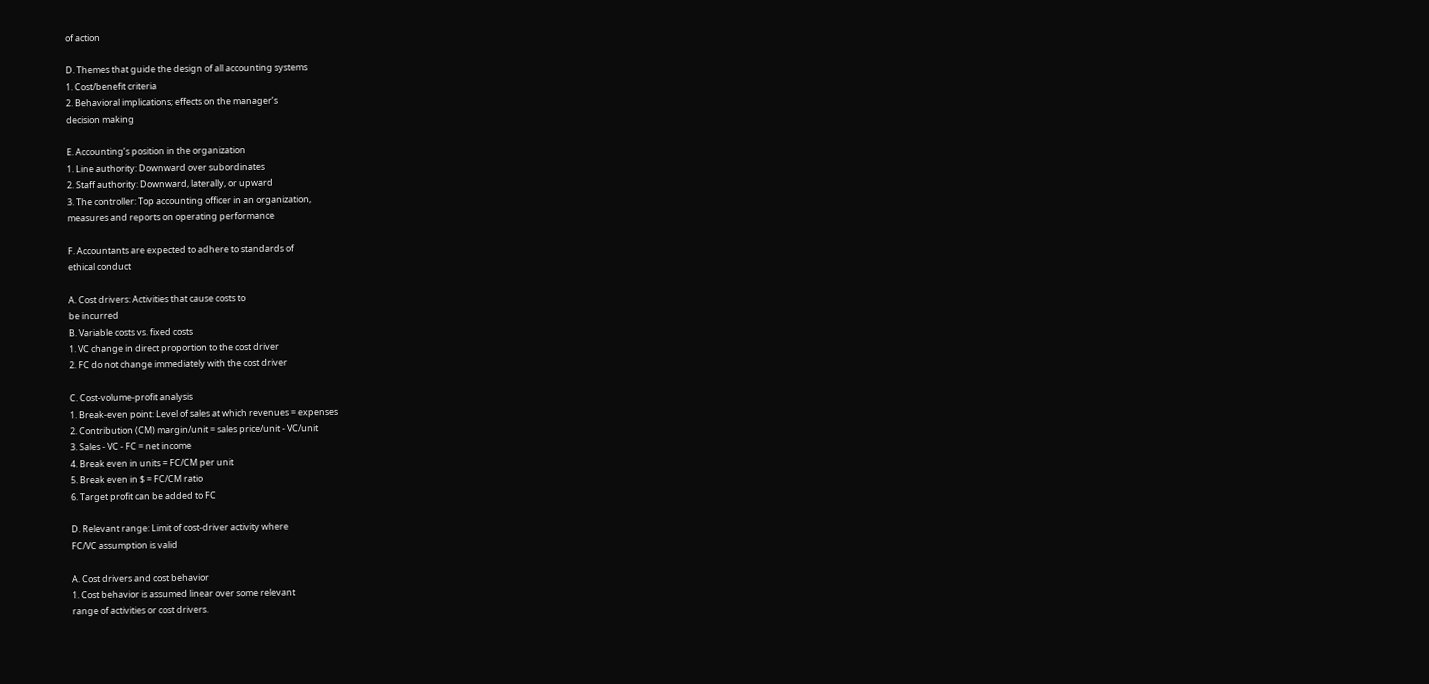of action

D. Themes that guide the design of all accounting systems
1. Cost/benefit criteria
2. Behavioral implications; effects on the manager’s
decision making

E. Accounting’s position in the organization
1. Line authority: Downward over subordinates
2. Staff authority: Downward, laterally, or upward
3. The controller: Top accounting officer in an organization,
measures and reports on operating performance

F. Accountants are expected to adhere to standards of
ethical conduct

A. Cost drivers: Activities that cause costs to
be incurred
B. Variable costs vs. fixed costs
1. VC change in direct proportion to the cost driver
2. FC do not change immediately with the cost driver

C. Cost-volume-profit analysis
1. Break-even point: Level of sales at which revenues = expenses
2. Contribution (CM) margin/unit = sales price/unit - VC/unit
3. Sales - VC - FC = net income
4. Break even in units = FC/CM per unit
5. Break even in $ = FC/CM ratio
6. Target profit can be added to FC

D. Relevant range: Limit of cost-driver activity where
FC/VC assumption is valid

A. Cost drivers and cost behavior
1. Cost behavior is assumed linear over some relevant
range of activities or cost drivers.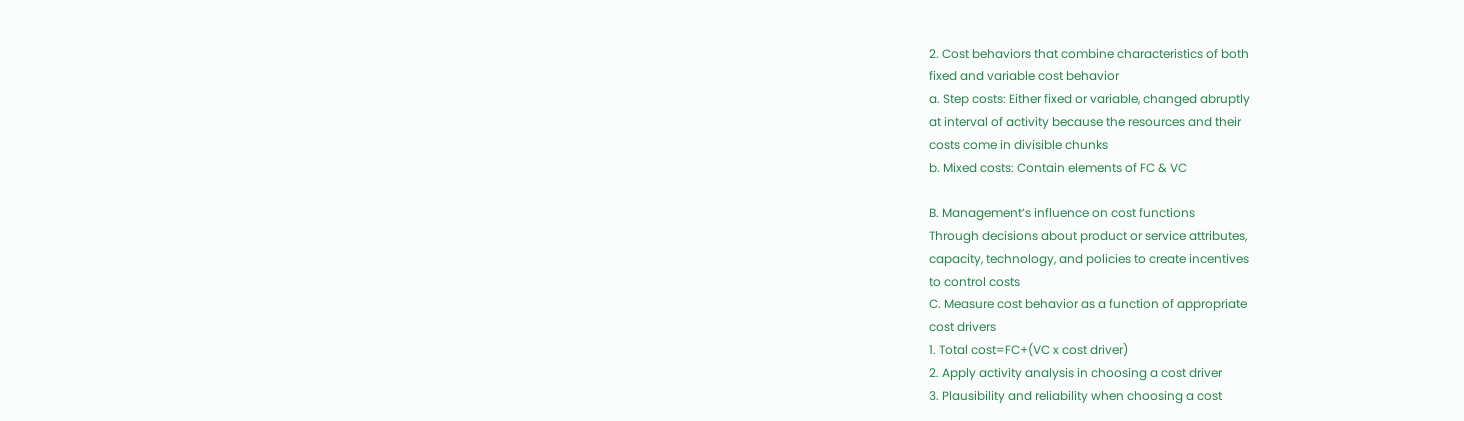2. Cost behaviors that combine characteristics of both
fixed and variable cost behavior
a. Step costs: Either fixed or variable, changed abruptly
at interval of activity because the resources and their
costs come in divisible chunks
b. Mixed costs: Contain elements of FC & VC

B. Management’s influence on cost functions
Through decisions about product or service attributes,
capacity, technology, and policies to create incentives
to control costs
C. Measure cost behavior as a function of appropriate
cost drivers
1. Total cost=FC+(VC x cost driver)
2. Apply activity analysis in choosing a cost driver
3. Plausibility and reliability when choosing a cost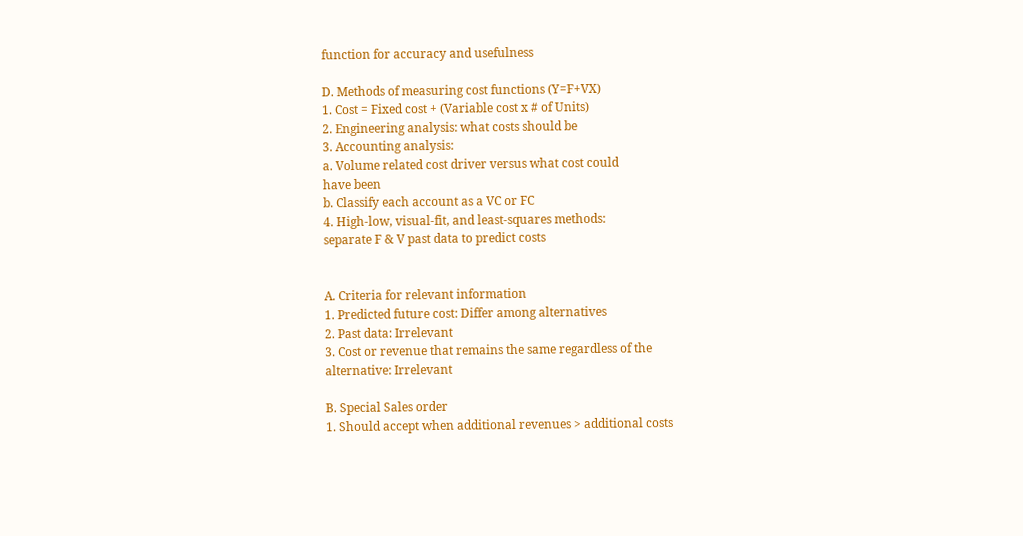function for accuracy and usefulness

D. Methods of measuring cost functions (Y=F+VX)
1. Cost = Fixed cost + (Variable cost x # of Units)
2. Engineering analysis: what costs should be
3. Accounting analysis:
a. Volume related cost driver versus what cost could
have been
b. Classify each account as a VC or FC
4. High-low, visual-fit, and least-squares methods:
separate F & V past data to predict costs


A. Criteria for relevant information
1. Predicted future cost: Differ among alternatives
2. Past data: Irrelevant
3. Cost or revenue that remains the same regardless of the
alternative: Irrelevant

B. Special Sales order
1. Should accept when additional revenues > additional costs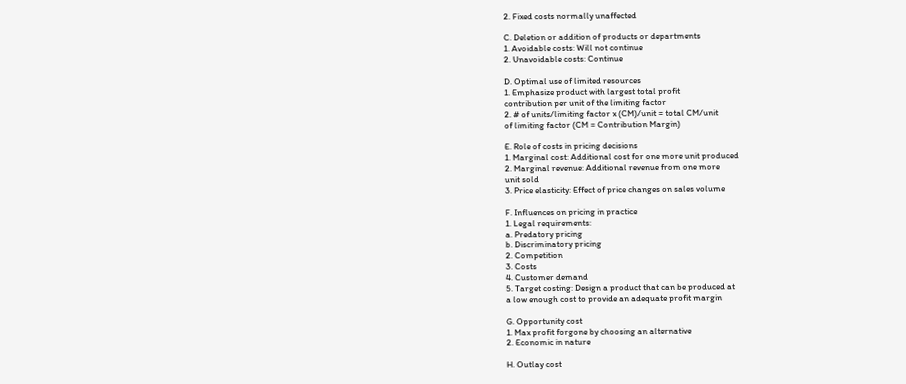2. Fixed costs normally unaffected

C. Deletion or addition of products or departments
1. Avoidable costs: Will not continue
2. Unavoidable costs: Continue

D. Optimal use of limited resources
1. Emphasize product with largest total profit
contribution per unit of the limiting factor
2. # of units/limiting factor x (CM)/unit = total CM/unit
of limiting factor (CM = Contribution Margin)

E. Role of costs in pricing decisions
1. Marginal cost: Additional cost for one more unit produced
2. Marginal revenue: Additional revenue from one more
unit sold
3. Price elasticity: Effect of price changes on sales volume

F. Influences on pricing in practice
1. Legal requirements:
a. Predatory pricing
b. Discriminatory pricing
2. Competition
3. Costs
4. Customer demand
5. Target costing: Design a product that can be produced at
a low enough cost to provide an adequate profit margin

G. Opportunity cost
1. Max profit forgone by choosing an alternative
2. Economic in nature

H. Outlay cost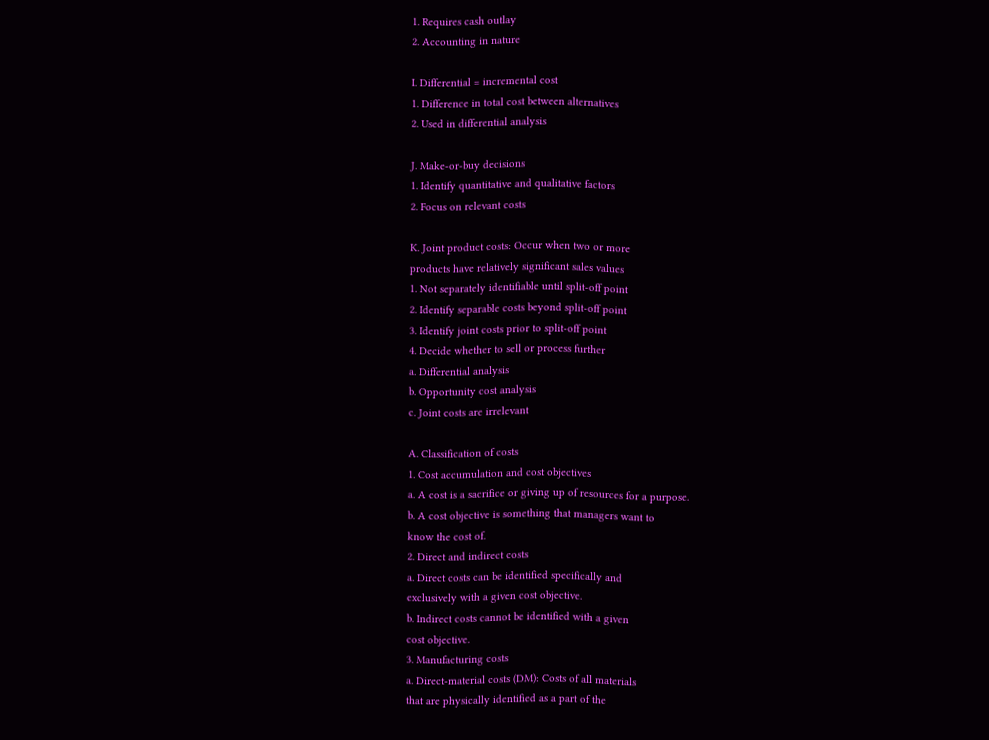1. Requires cash outlay
2. Accounting in nature

I. Differential = incremental cost
1. Difference in total cost between alternatives
2. Used in differential analysis

J. Make-or-buy decisions
1. Identify quantitative and qualitative factors
2. Focus on relevant costs

K. Joint product costs: Occur when two or more
products have relatively significant sales values
1. Not separately identifiable until split-off point
2. Identify separable costs beyond split-off point
3. Identify joint costs prior to split-off point
4. Decide whether to sell or process further
a. Differential analysis
b. Opportunity cost analysis
c. Joint costs are irrelevant

A. Classification of costs
1. Cost accumulation and cost objectives
a. A cost is a sacrifice or giving up of resources for a purpose.
b. A cost objective is something that managers want to
know the cost of.
2. Direct and indirect costs
a. Direct costs can be identified specifically and
exclusively with a given cost objective.
b. Indirect costs cannot be identified with a given
cost objective.
3. Manufacturing costs
a. Direct-material costs (DM): Costs of all materials
that are physically identified as a part of the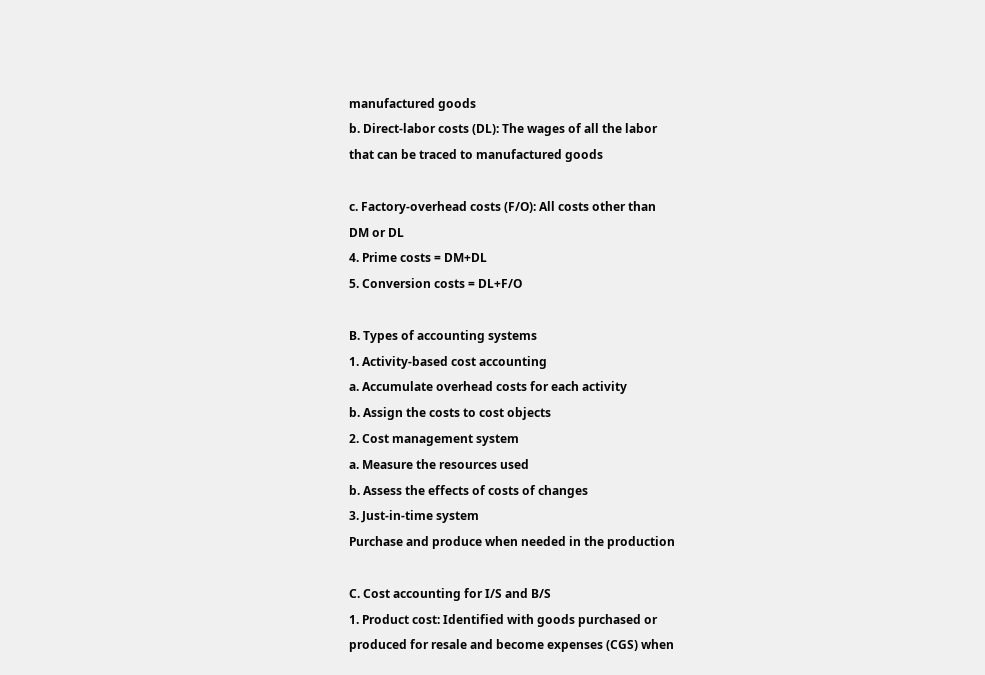manufactured goods
b. Direct-labor costs (DL): The wages of all the labor
that can be traced to manufactured goods

c. Factory-overhead costs (F/O): All costs other than
DM or DL
4. Prime costs = DM+DL
5. Conversion costs = DL+F/O

B. Types of accounting systems
1. Activity-based cost accounting
a. Accumulate overhead costs for each activity
b. Assign the costs to cost objects
2. Cost management system
a. Measure the resources used
b. Assess the effects of costs of changes
3. Just-in-time system
Purchase and produce when needed in the production

C. Cost accounting for I/S and B/S
1. Product cost: Identified with goods purchased or
produced for resale and become expenses (CGS) when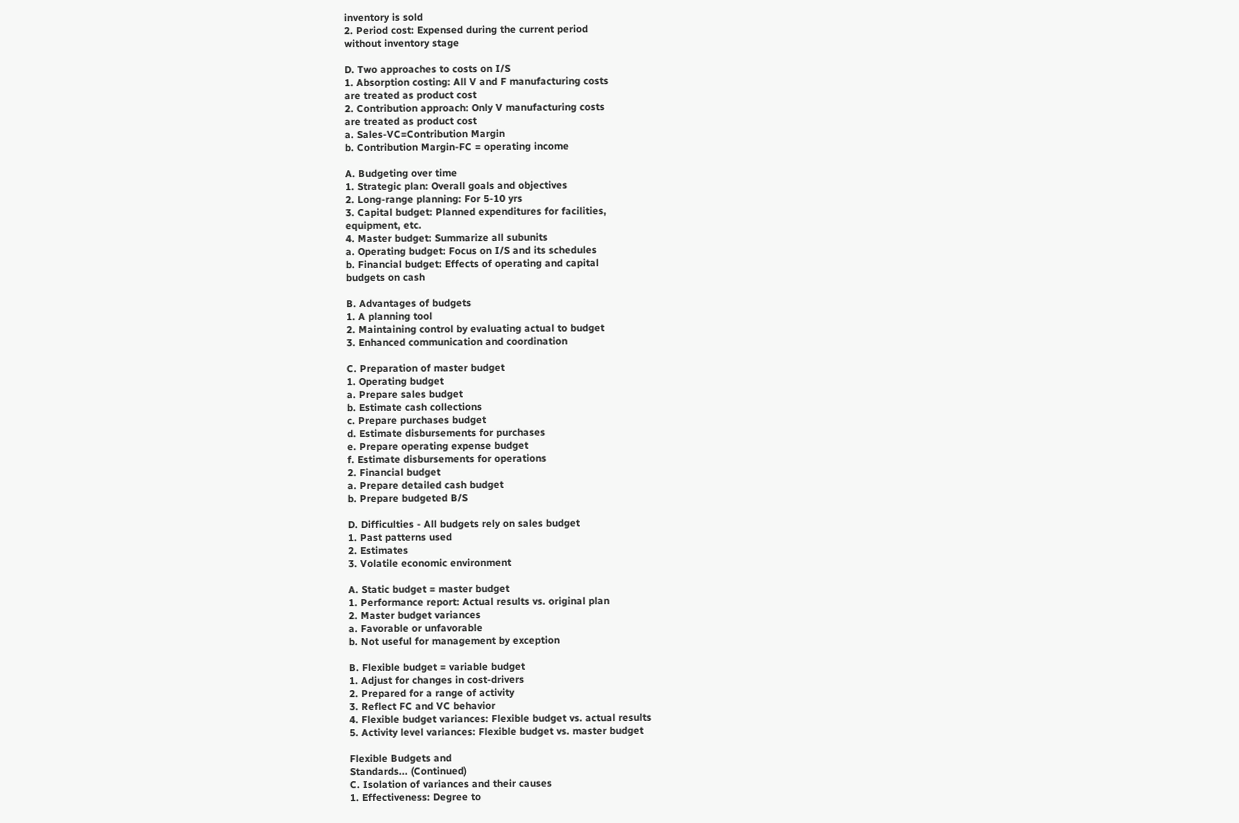inventory is sold
2. Period cost: Expensed during the current period
without inventory stage

D. Two approaches to costs on I/S
1. Absorption costing: All V and F manufacturing costs
are treated as product cost
2. Contribution approach: Only V manufacturing costs
are treated as product cost
a. Sales-VC=Contribution Margin
b. Contribution Margin-FC = operating income

A. Budgeting over time
1. Strategic plan: Overall goals and objectives
2. Long-range planning: For 5-10 yrs
3. Capital budget: Planned expenditures for facilities,
equipment, etc.
4. Master budget: Summarize all subunits
a. Operating budget: Focus on I/S and its schedules
b. Financial budget: Effects of operating and capital
budgets on cash

B. Advantages of budgets
1. A planning tool
2. Maintaining control by evaluating actual to budget
3. Enhanced communication and coordination

C. Preparation of master budget
1. Operating budget
a. Prepare sales budget
b. Estimate cash collections
c. Prepare purchases budget
d. Estimate disbursements for purchases
e. Prepare operating expense budget
f. Estimate disbursements for operations
2. Financial budget
a. Prepare detailed cash budget
b. Prepare budgeted B/S

D. Difficulties - All budgets rely on sales budget
1. Past patterns used
2. Estimates
3. Volatile economic environment

A. Static budget = master budget
1. Performance report: Actual results vs. original plan
2. Master budget variances
a. Favorable or unfavorable
b. Not useful for management by exception

B. Flexible budget = variable budget
1. Adjust for changes in cost-drivers
2. Prepared for a range of activity
3. Reflect FC and VC behavior
4. Flexible budget variances: Flexible budget vs. actual results
5. Activity level variances: Flexible budget vs. master budget

Flexible Budgets and
Standards... (Continued)
C. Isolation of variances and their causes
1. Effectiveness: Degree to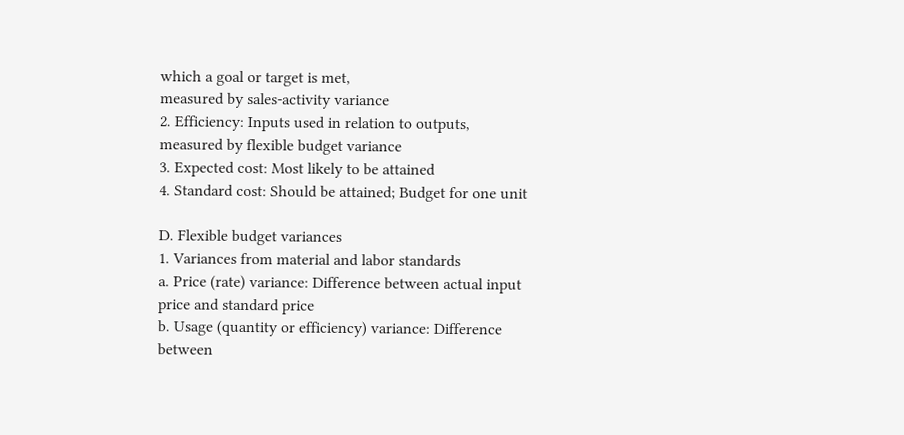which a goal or target is met,
measured by sales-activity variance
2. Efficiency: Inputs used in relation to outputs,
measured by flexible budget variance
3. Expected cost: Most likely to be attained
4. Standard cost: Should be attained; Budget for one unit

D. Flexible budget variances
1. Variances from material and labor standards
a. Price (rate) variance: Difference between actual input
price and standard price
b. Usage (quantity or efficiency) variance: Difference
between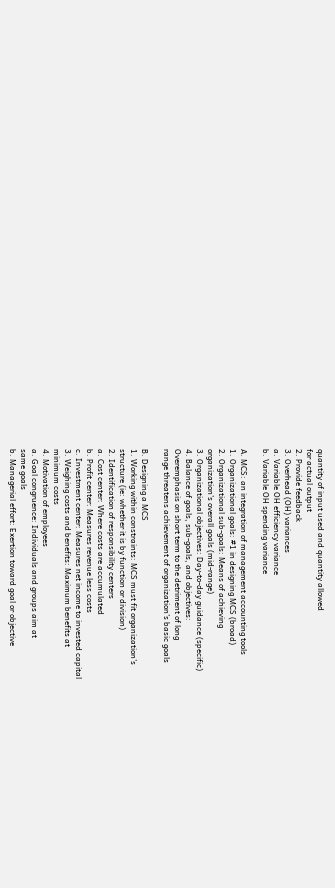quantity of input used and quantity allowed
for actual output
2. Provide feedback
3. Overhead (OH) variances
a. Variable OH efficiency variance
b. Variable OH spending variance

A. MCS: an integration of management accounting tools
1. Organizational goals: #1 in designing MCS (broad)
2. Organizational sub-goals: Means of achieving
organization’s overall goals (mid-range)
3. Organizational objectives: Day-to-day guidance (specific)
4. Balance of goals, sub-goals, and objectives:
Overemphasis on short term to the detriment of long
range threatens achievement of organization’s basic goals

B. Designing a MCS
1. Working within constraints: MCS must fit organization’s
structure (ie: whether it is by function or division)
2. Identification of responsibility centers
a. Cost center: Where costs are accumulated
b. Profit center: Measures revenue less costs
c. Investment center: Measures net income to invested capital
3. Weighing costs and benefits: Maximum benefits at
minimum costs
4. Motivation of employees
a. Goal congruence: Individuals and groups aim at
same goals
b. Managerial effort: Exertion toward goal or objective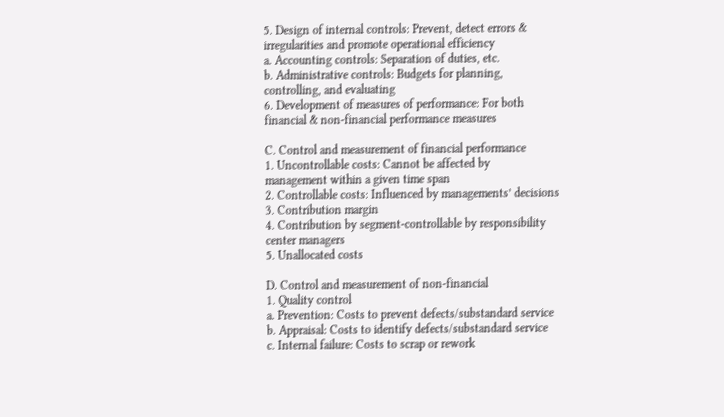5. Design of internal controls: Prevent, detect errors &
irregularities and promote operational efficiency
a. Accounting controls: Separation of duties, etc.
b. Administrative controls: Budgets for planning,
controlling, and evaluating
6. Development of measures of performance: For both
financial & non-financial performance measures

C. Control and measurement of financial performance
1. Uncontrollable costs: Cannot be affected by
management within a given time span
2. Controllable costs: Influenced by managements’ decisions
3. Contribution margin
4. Contribution by segment-controllable by responsibility
center managers
5. Unallocated costs

D. Control and measurement of non-financial
1. Quality control
a. Prevention: Costs to prevent defects/substandard service
b. Appraisal: Costs to identify defects/substandard service
c. Internal failure: Costs to scrap or rework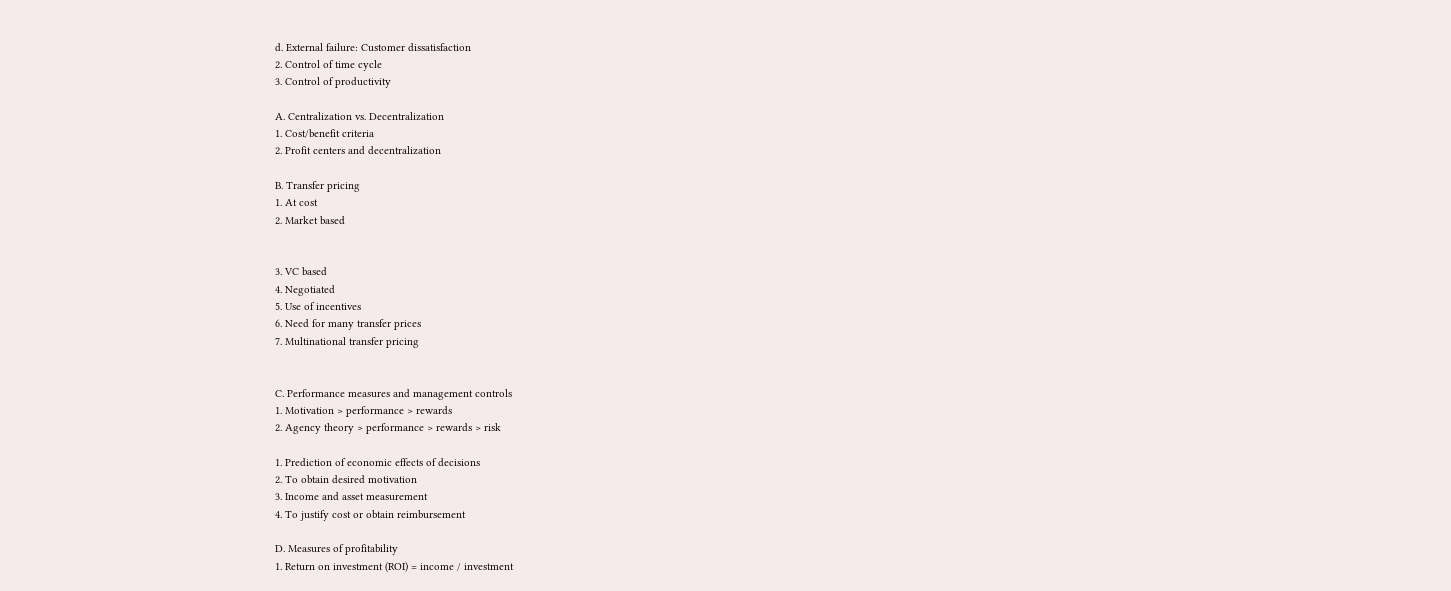d. External failure: Customer dissatisfaction
2. Control of time cycle
3. Control of productivity

A. Centralization vs. Decentralization
1. Cost/benefit criteria
2. Profit centers and decentralization

B. Transfer pricing
1. At cost
2. Market based


3. VC based
4. Negotiated
5. Use of incentives
6. Need for many transfer prices
7. Multinational transfer pricing


C. Performance measures and management controls
1. Motivation > performance > rewards
2. Agency theory > performance > rewards > risk

1. Prediction of economic effects of decisions
2. To obtain desired motivation
3. Income and asset measurement
4. To justify cost or obtain reimbursement

D. Measures of profitability
1. Return on investment (ROI) = income / investment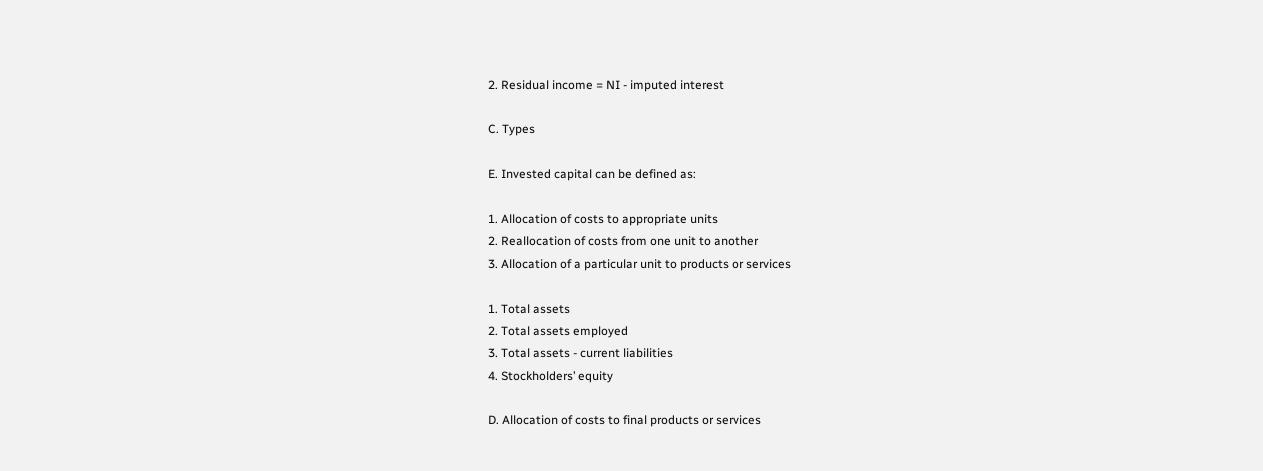2. Residual income = NI - imputed interest

C. Types

E. Invested capital can be defined as:

1. Allocation of costs to appropriate units
2. Reallocation of costs from one unit to another
3. Allocation of a particular unit to products or services

1. Total assets
2. Total assets employed
3. Total assets - current liabilities
4. Stockholders’ equity

D. Allocation of costs to final products or services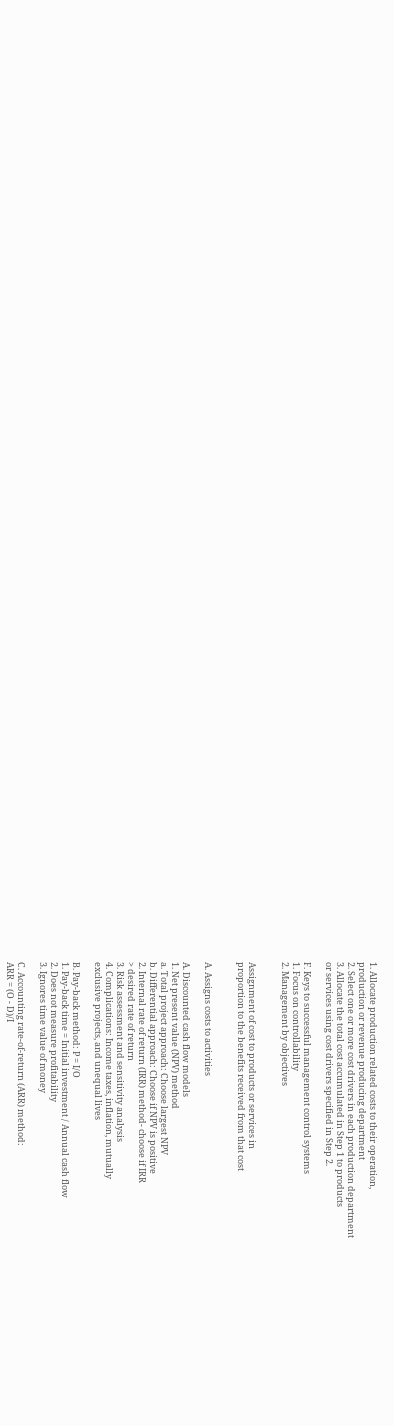1. Allocate production related costs to their operation,
production or revenue producing department
2. Select one or more cost drivers in each production department
3. Allocate the total cost accumulated in Step 1 to products
or services using cost drivers specified in Step 2.

F. Keys to successful management control systems
1. Focus on controllability
2. Management by objectives


Assignment of cost to products or services in
proportion to the benefits received from that cost


A. Assigns costs to activities

A. Discounted cash flow models
1. Net present value (NPV) method
a. Total project approach: Choose largest NPV
b. Differential approach: Choose if NPV is positive
2. Internal rate of return (IRR) method- choose if IRR
> desired rate of return
3. Risk assessment and sensitivity analysis
4. Complications: Income taxes, inflation, mutually
exclusive projects, and unequal lives

B. Pay-back method: P = I/O
1. Pay-back time = Initial investment / Annual cash flow
2. Does not measure profitability
3. Ignores time value of money

C. Accounting rate-of-return (ARR) method:
ARR = (O - D)/I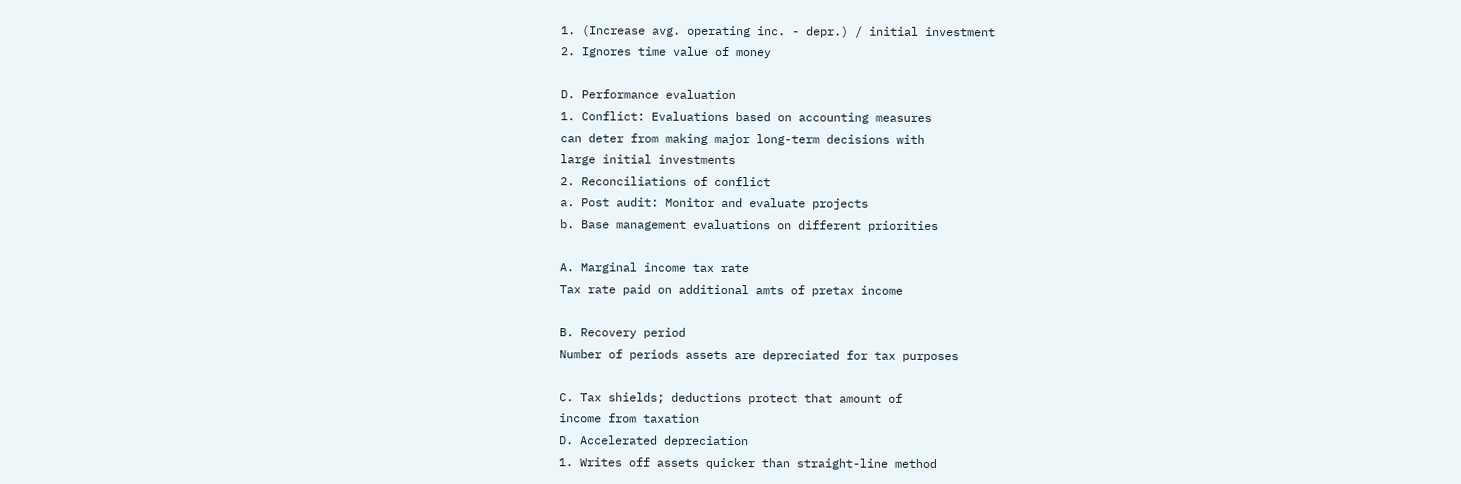1. (Increase avg. operating inc. - depr.) / initial investment
2. Ignores time value of money

D. Performance evaluation
1. Conflict: Evaluations based on accounting measures
can deter from making major long-term decisions with
large initial investments
2. Reconciliations of conflict
a. Post audit: Monitor and evaluate projects
b. Base management evaluations on different priorities

A. Marginal income tax rate
Tax rate paid on additional amts of pretax income

B. Recovery period
Number of periods assets are depreciated for tax purposes

C. Tax shields; deductions protect that amount of
income from taxation
D. Accelerated depreciation
1. Writes off assets quicker than straight-line method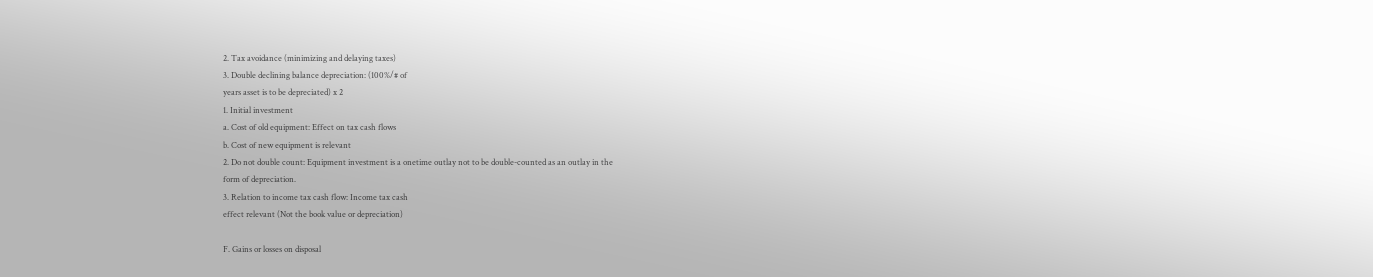2. Tax avoidance (minimizing and delaying taxes)
3. Double declining balance depreciation: (100%/# of
years asset is to be depreciated) x 2
1. Initial investment
a. Cost of old equipment: Effect on tax cash flows
b. Cost of new equipment is relevant
2. Do not double count: Equipment investment is a onetime outlay not to be double-counted as an outlay in the
form of depreciation.
3. Relation to income tax cash flow: Income tax cash
effect relevant (Not the book value or depreciation)

F. Gains or losses on disposal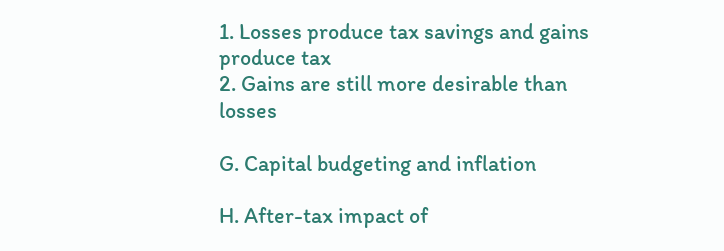1. Losses produce tax savings and gains produce tax
2. Gains are still more desirable than losses

G. Capital budgeting and inflation

H. After-tax impact of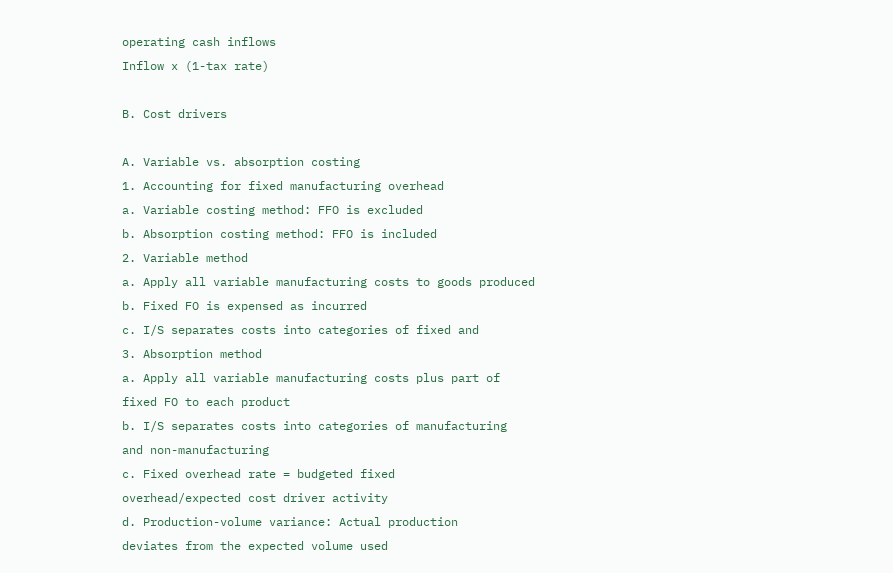operating cash inflows
Inflow x (1-tax rate)

B. Cost drivers

A. Variable vs. absorption costing
1. Accounting for fixed manufacturing overhead
a. Variable costing method: FFO is excluded
b. Absorption costing method: FFO is included
2. Variable method
a. Apply all variable manufacturing costs to goods produced
b. Fixed FO is expensed as incurred
c. I/S separates costs into categories of fixed and
3. Absorption method
a. Apply all variable manufacturing costs plus part of
fixed FO to each product
b. I/S separates costs into categories of manufacturing
and non-manufacturing
c. Fixed overhead rate = budgeted fixed
overhead/expected cost driver activity
d. Production-volume variance: Actual production
deviates from the expected volume used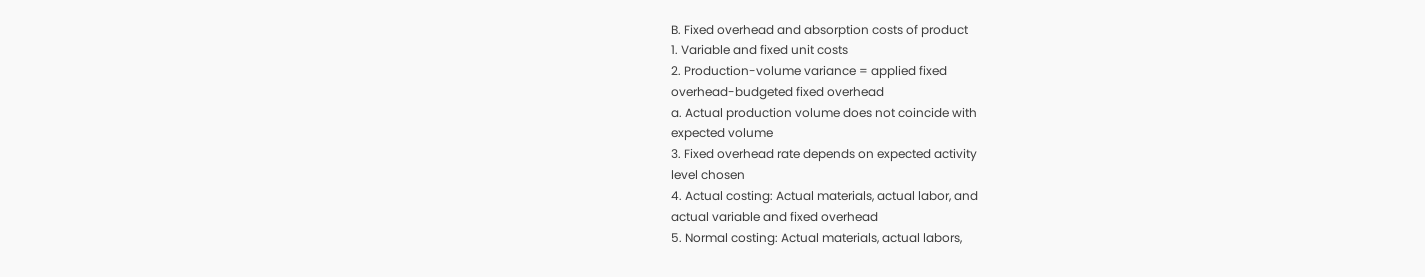B. Fixed overhead and absorption costs of product
1. Variable and fixed unit costs
2. Production-volume variance = applied fixed
overhead-budgeted fixed overhead
a. Actual production volume does not coincide with
expected volume
3. Fixed overhead rate depends on expected activity
level chosen
4. Actual costing: Actual materials, actual labor, and
actual variable and fixed overhead
5. Normal costing: Actual materials, actual labors,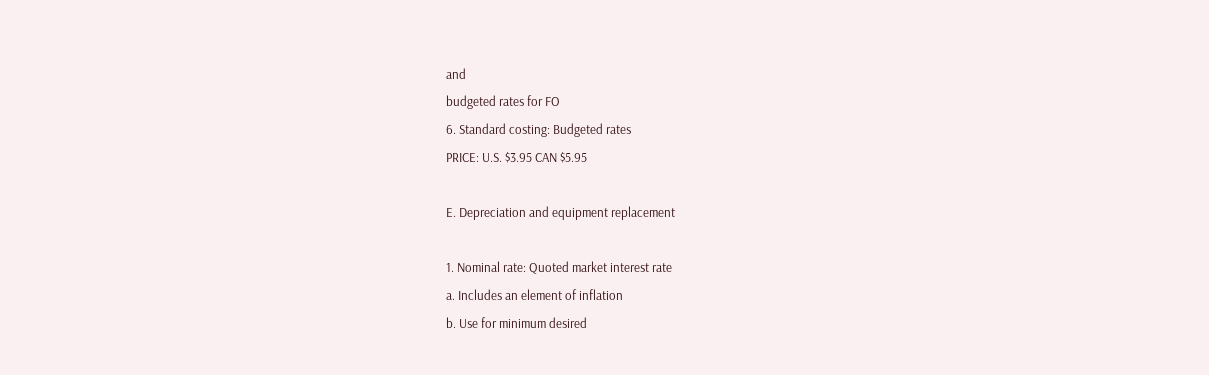and
budgeted rates for FO
6. Standard costing: Budgeted rates
PRICE: U.S. $3.95 CAN $5.95

E. Depreciation and equipment replacement

1. Nominal rate: Quoted market interest rate
a. Includes an element of inflation
b. Use for minimum desired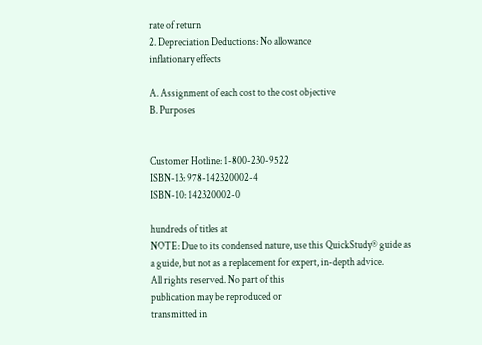rate of return
2. Depreciation Deductions: No allowance
inflationary effects

A. Assignment of each cost to the cost objective
B. Purposes


Customer Hotline: 1-800-230-9522
ISBN-13: 978-142320002-4
ISBN-10: 142320002-0

hundreds of titles at
NOTE: Due to its condensed nature, use this QuickStudy® guide as
a guide, but not as a replacement for expert, in-depth advice.
All rights reserved. No part of this
publication may be reproduced or
transmitted in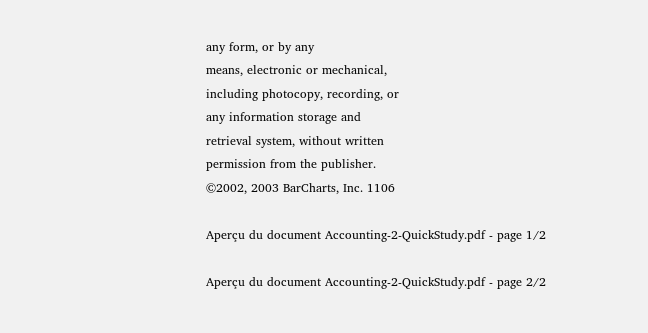any form, or by any
means, electronic or mechanical,
including photocopy, recording, or
any information storage and
retrieval system, without written
permission from the publisher.
©2002, 2003 BarCharts, Inc. 1106

Aperçu du document Accounting-2-QuickStudy.pdf - page 1/2

Aperçu du document Accounting-2-QuickStudy.pdf - page 2/2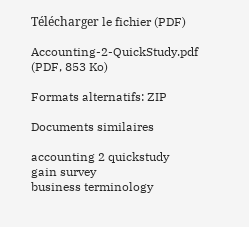Télécharger le fichier (PDF)

Accounting-2-QuickStudy.pdf (PDF, 853 Ko)

Formats alternatifs: ZIP

Documents similaires

accounting 2 quickstudy
gain survey
business terminology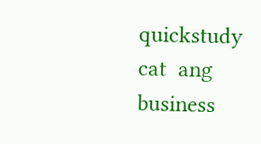quickstudy
cat  ang
business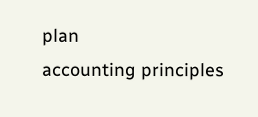plan
accounting principles